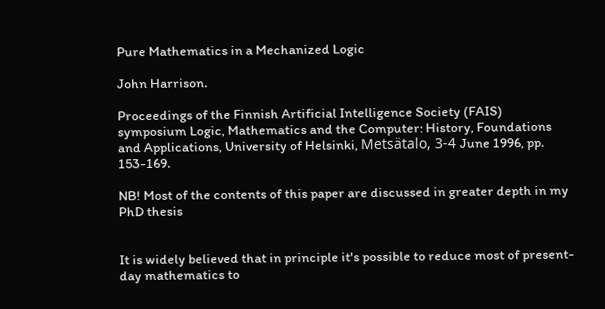Pure Mathematics in a Mechanized Logic

John Harrison.

Proceedings of the Finnish Artificial Intelligence Society (FAIS) symposium Logic, Mathematics and the Computer: History, Foundations and Applications, University of Helsinki, Metsätalo, 3-4 June 1996, pp. 153-169.

NB! Most of the contents of this paper are discussed in greater depth in my PhD thesis


It is widely believed that in principle it's possible to reduce most of present-day mathematics to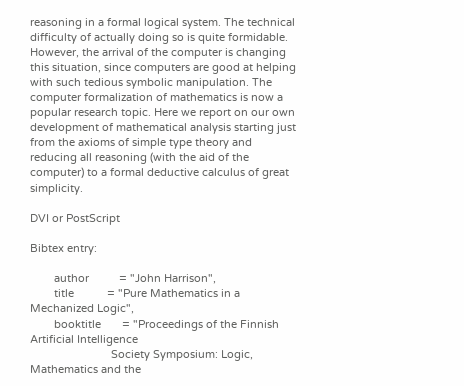reasoning in a formal logical system. The technical difficulty of actually doing so is quite formidable. However, the arrival of the computer is changing this situation, since computers are good at helping with such tedious symbolic manipulation. The computer formalization of mathematics is now a popular research topic. Here we report on our own development of mathematical analysis starting just from the axioms of simple type theory and reducing all reasoning (with the aid of the computer) to a formal deductive calculus of great simplicity.

DVI or PostScript

Bibtex entry:

        author          = "John Harrison",
        title           = "Pure Mathematics in a Mechanized Logic",
        booktitle       = "Proceedings of the Finnish Artificial Intelligence
                           Society Symposium: Logic, Mathematics and the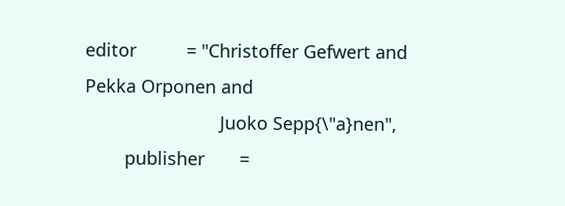editor          = "Christoffer Gefwert and Pekka Orponen and
                           Juoko Sepp{\"a}nen",
        publisher       =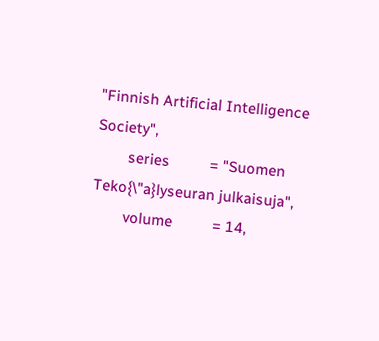"Finnish Artificial Intelligence Society",
        series          = "Suomen Teko{\"a}lyseuran julkaisuja",
        volume          = 14,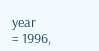year            = 1996,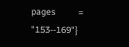pages           = "153--169"}